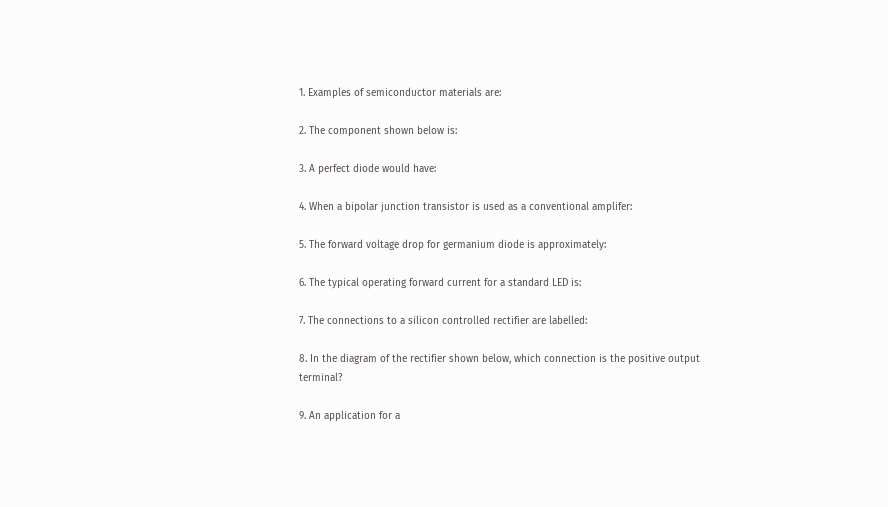1. Examples of semiconductor materials are:

2. The component shown below is:

3. A perfect diode would have:

4. When a bipolar junction transistor is used as a conventional amplifer:

5. The forward voltage drop for germanium diode is approximately:

6. The typical operating forward current for a standard LED is:

7. The connections to a silicon controlled rectifier are labelled:

8. In the diagram of the rectifier shown below, which connection is the positive output terminal?

9. An application for a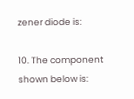zener diode is:

10. The component shown below is: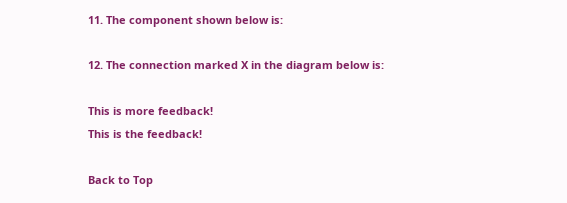11. The component shown below is:

12. The connection marked X in the diagram below is:

This is more feedback!
This is the feedback!

Back to Top